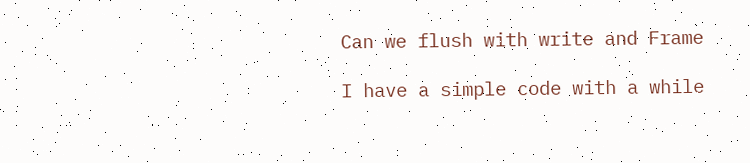Can we flush with write and Frame

I have a simple code with a while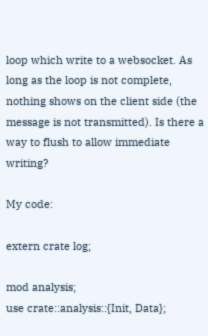loop which write to a websocket. As long as the loop is not complete, nothing shows on the client side (the message is not transmitted). Is there a way to flush to allow immediate writing?

My code:

extern crate log;

mod analysis;
use crate::analysis::{Init, Data};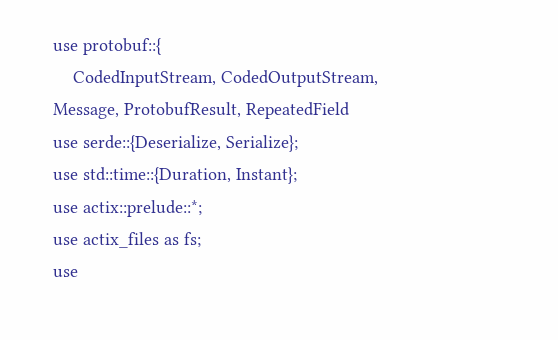use protobuf::{
    CodedInputStream, CodedOutputStream, Message, ProtobufResult, RepeatedField
use serde::{Deserialize, Serialize};
use std::time::{Duration, Instant};
use actix::prelude::*;
use actix_files as fs;
use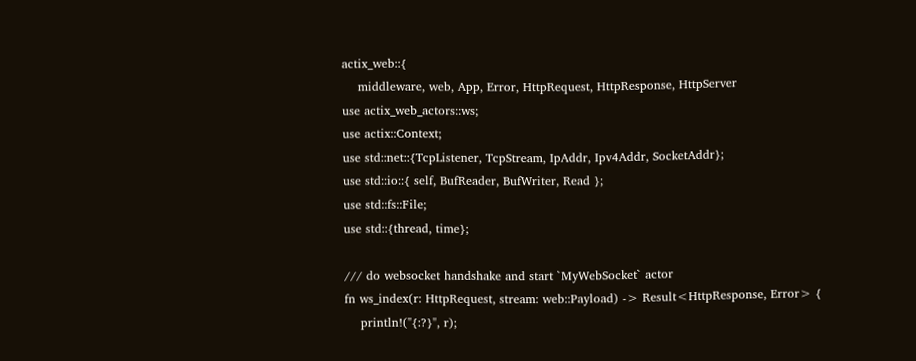actix_web::{
    middleware, web, App, Error, HttpRequest, HttpResponse, HttpServer
use actix_web_actors::ws;
use actix::Context;
use std::net::{TcpListener, TcpStream, IpAddr, Ipv4Addr, SocketAddr};
use std::io::{ self, BufReader, BufWriter, Read };
use std::fs::File;
use std::{thread, time};

/// do websocket handshake and start `MyWebSocket` actor
fn ws_index(r: HttpRequest, stream: web::Payload) -> Result<HttpResponse, Error> {
    println!("{:?}", r);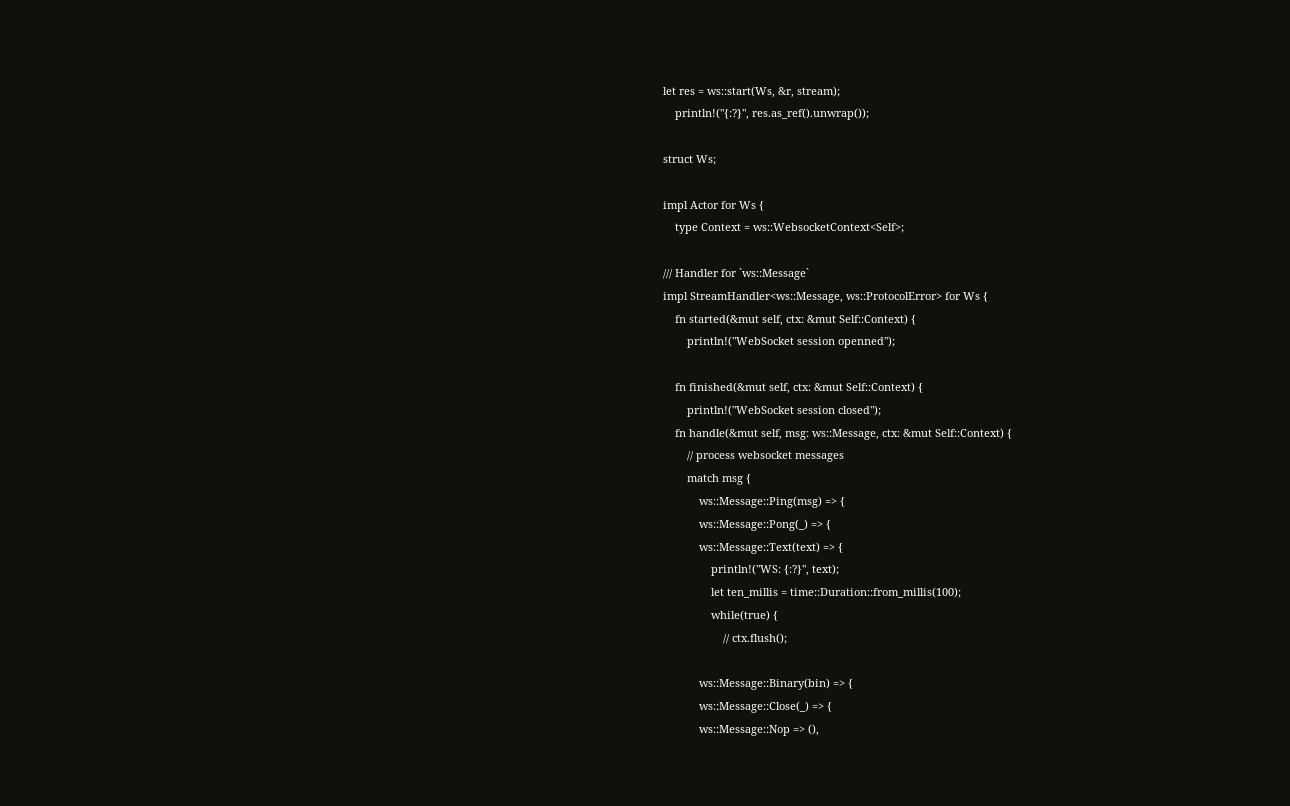let res = ws::start(Ws, &r, stream);
    println!("{:?}", res.as_ref().unwrap());

struct Ws;

impl Actor for Ws {
    type Context = ws::WebsocketContext<Self>;

/// Handler for `ws::Message`
impl StreamHandler<ws::Message, ws::ProtocolError> for Ws {
    fn started(&mut self, ctx: &mut Self::Context) {
        println!("WebSocket session openned");

    fn finished(&mut self, ctx: &mut Self::Context) {
        println!("WebSocket session closed");
    fn handle(&mut self, msg: ws::Message, ctx: &mut Self::Context) {
        // process websocket messages
        match msg {
            ws::Message::Ping(msg) => {
            ws::Message::Pong(_) => {
            ws::Message::Text(text) => {
                println!("WS: {:?}", text);
                let ten_millis = time::Duration::from_millis(100);
                while(true) {
                    // ctx.flush();

            ws::Message::Binary(bin) => {
            ws::Message::Close(_) => {
            ws::Message::Nop => (),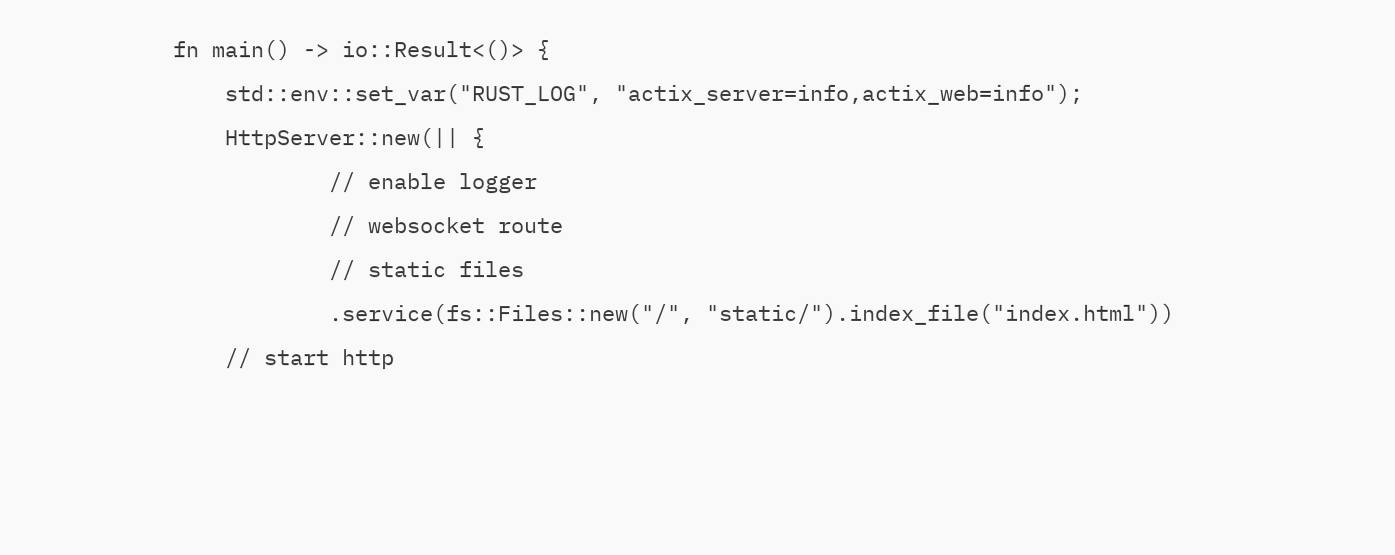fn main() -> io::Result<()> {
    std::env::set_var("RUST_LOG", "actix_server=info,actix_web=info");
    HttpServer::new(|| {
            // enable logger
            // websocket route
            // static files
            .service(fs::Files::new("/", "static/").index_file("index.html"))
    // start http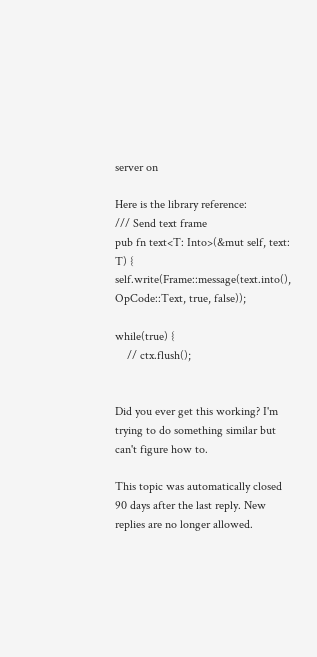server on

Here is the library reference:
/// Send text frame
pub fn text<T: Into>(&mut self, text: T) {
self.write(Frame::message(text.into(), OpCode::Text, true, false));

while(true) {
    // ctx.flush();


Did you ever get this working? I'm trying to do something similar but can't figure how to.

This topic was automatically closed 90 days after the last reply. New replies are no longer allowed.